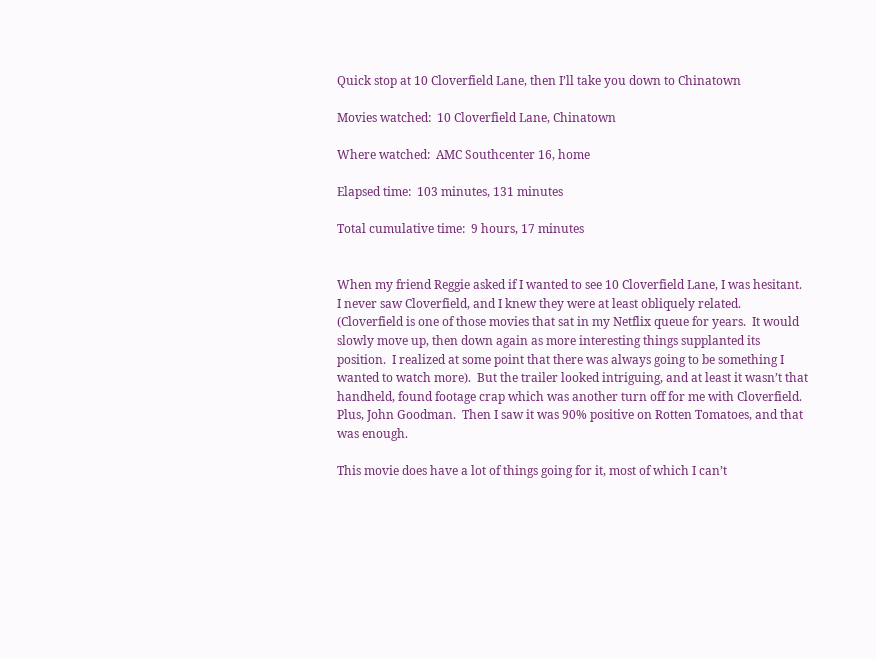Quick stop at 10 Cloverfield Lane, then I’ll take you down to Chinatown

Movies watched:  10 Cloverfield Lane, Chinatown

Where watched:  AMC Southcenter 16, home

Elapsed time:  103 minutes, 131 minutes

Total cumulative time:  9 hours, 17 minutes


When my friend Reggie asked if I wanted to see 10 Cloverfield Lane, I was hesitant.  I never saw Cloverfield, and I knew they were at least obliquely related.  (Cloverfield is one of those movies that sat in my Netflix queue for years.  It would slowly move up, then down again as more interesting things supplanted its position.  I realized at some point that there was always going to be something I wanted to watch more).  But the trailer looked intriguing, and at least it wasn’t that handheld, found footage crap which was another turn off for me with Cloverfield.  Plus, John Goodman.  Then I saw it was 90% positive on Rotten Tomatoes, and that was enough.

This movie does have a lot of things going for it, most of which I can’t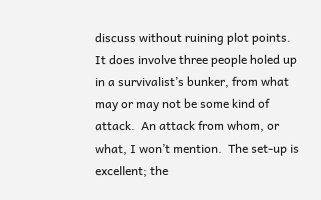discuss without ruining plot points.  It does involve three people holed up in a survivalist’s bunker, from what may or may not be some kind of attack.  An attack from whom, or what, I won’t mention.  The set-up is excellent; the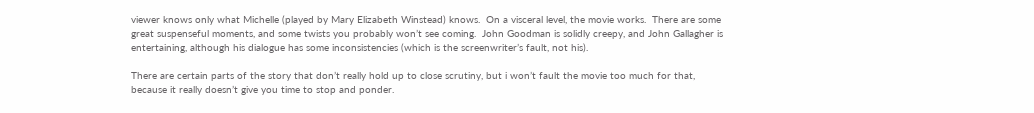viewer knows only what Michelle (played by Mary Elizabeth Winstead) knows.  On a visceral level, the movie works.  There are some great suspenseful moments, and some twists you probably won’t see coming.  John Goodman is solidly creepy, and John Gallagher is entertaining, although his dialogue has some inconsistencies (which is the screenwriter’s fault, not his).

There are certain parts of the story that don’t really hold up to close scrutiny, but i won’t fault the movie too much for that, because it really doesn’t give you time to stop and ponder.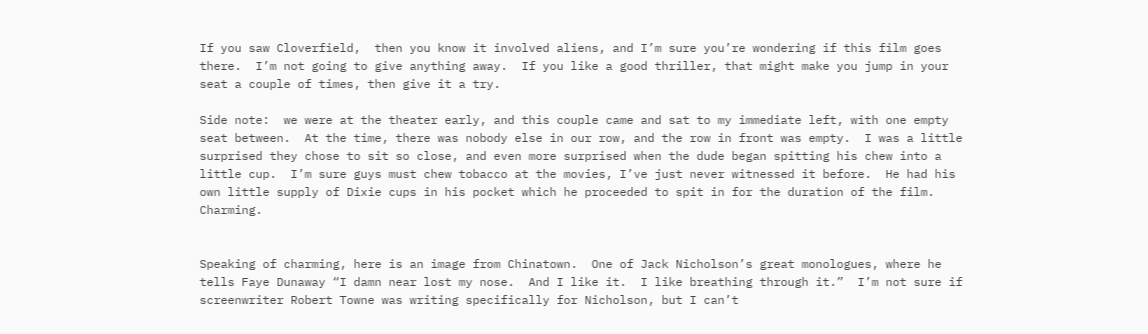If you saw Cloverfield,  then you know it involved aliens, and I’m sure you’re wondering if this film goes there.  I’m not going to give anything away.  If you like a good thriller, that might make you jump in your seat a couple of times, then give it a try.

Side note:  we were at the theater early, and this couple came and sat to my immediate left, with one empty seat between.  At the time, there was nobody else in our row, and the row in front was empty.  I was a little surprised they chose to sit so close, and even more surprised when the dude began spitting his chew into a little cup.  I’m sure guys must chew tobacco at the movies, I’ve just never witnessed it before.  He had his own little supply of Dixie cups in his pocket which he proceeded to spit in for the duration of the film.  Charming.


Speaking of charming, here is an image from Chinatown.  One of Jack Nicholson’s great monologues, where he tells Faye Dunaway “I damn near lost my nose.  And I like it.  I like breathing through it.”  I’m not sure if screenwriter Robert Towne was writing specifically for Nicholson, but I can’t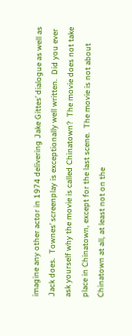imagine any other actor in 1974 delivering Jake Gittes’ dialogue as well as Jack does.  Townes’ screenplay is exceptionally well written.  Did you ever ask yourself why the movie is called Chinatown?  The movie does not take place in Chinatown, except for the last scene.  The movie is not about Chinatown at all, at least not on the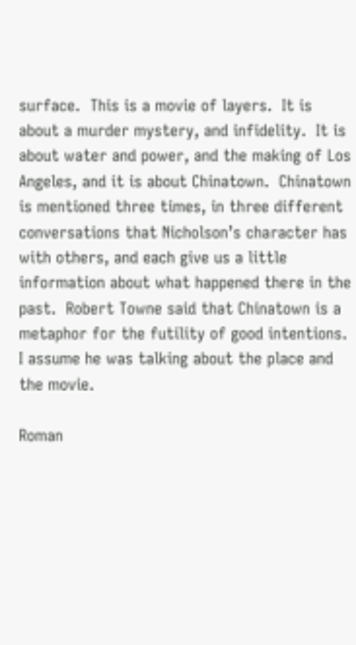surface.  This is a movie of layers.  It is about a murder mystery, and infidelity.  It is about water and power, and the making of Los Angeles, and it is about Chinatown.  Chinatown is mentioned three times, in three different conversations that Nicholson’s character has with others, and each give us a little information about what happened there in the past.  Robert Towne said that Chinatown is a metaphor for the futility of good intentions.   I assume he was talking about the place and the movie.

Roman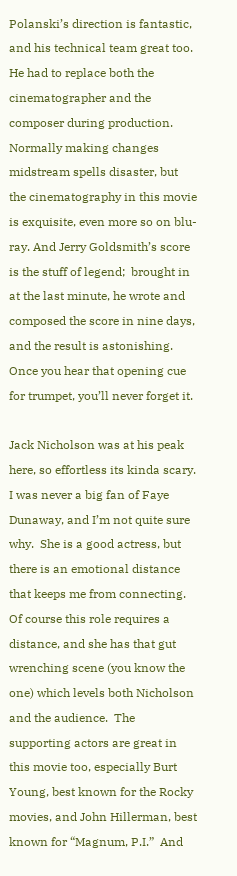Polanski’s direction is fantastic, and his technical team great too.  He had to replace both the cinematographer and the composer during production.  Normally making changes midstream spells disaster, but the cinematography in this movie is exquisite, even more so on blu-ray. And Jerry Goldsmith’s score is the stuff of legend;  brought in at the last minute, he wrote and composed the score in nine days, and the result is astonishing.  Once you hear that opening cue for trumpet, you’ll never forget it.

Jack Nicholson was at his peak here, so effortless its kinda scary.  I was never a big fan of Faye Dunaway, and I’m not quite sure why.  She is a good actress, but there is an emotional distance that keeps me from connecting.  Of course this role requires a distance, and she has that gut wrenching scene (you know the one) which levels both Nicholson and the audience.  The supporting actors are great in this movie too, especially Burt Young, best known for the Rocky movies, and John Hillerman, best known for “Magnum, P.I.”  And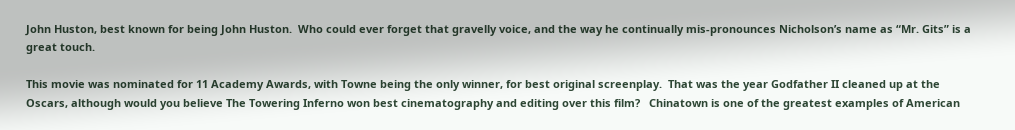John Huston, best known for being John Huston.  Who could ever forget that gravelly voice, and the way he continually mis-pronounces Nicholson’s name as “Mr. Gits” is a great touch.

This movie was nominated for 11 Academy Awards, with Towne being the only winner, for best original screenplay.  That was the year Godfather II cleaned up at the Oscars, although would you believe The Towering Inferno won best cinematography and editing over this film?   Chinatown is one of the greatest examples of American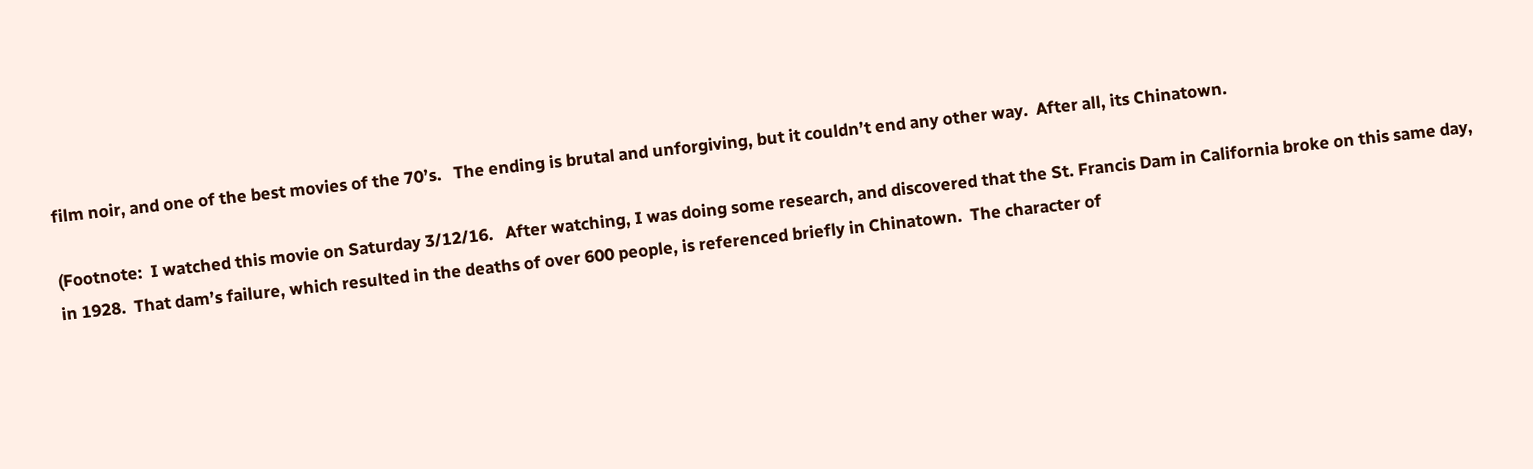film noir, and one of the best movies of the 70’s.   The ending is brutal and unforgiving, but it couldn’t end any other way.  After all, its Chinatown.

(Footnote:  I watched this movie on Saturday 3/12/16.   After watching, I was doing some research, and discovered that the St. Francis Dam in California broke on this same day, in 1928.  That dam’s failure, which resulted in the deaths of over 600 people, is referenced briefly in Chinatown.  The character of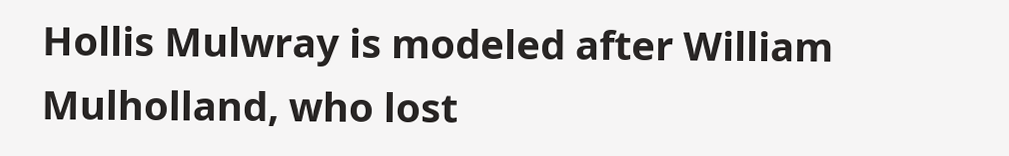Hollis Mulwray is modeled after William Mulholland, who lost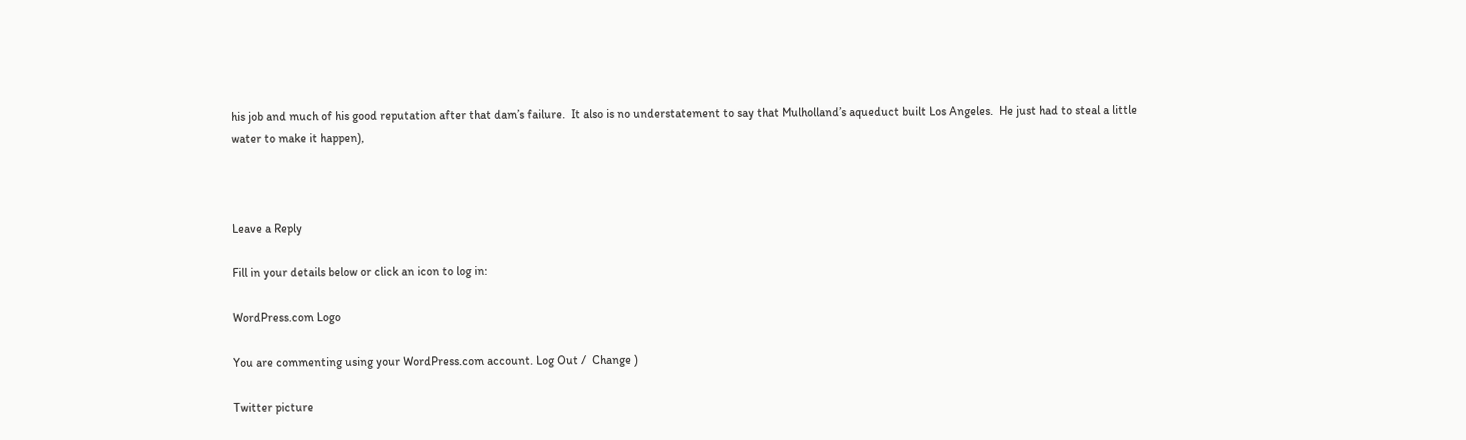his job and much of his good reputation after that dam’s failure.  It also is no understatement to say that Mulholland’s aqueduct built Los Angeles.  He just had to steal a little water to make it happen),



Leave a Reply

Fill in your details below or click an icon to log in:

WordPress.com Logo

You are commenting using your WordPress.com account. Log Out /  Change )

Twitter picture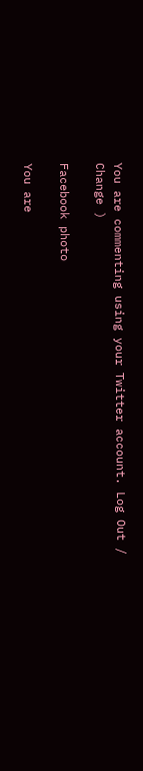You are commenting using your Twitter account. Log Out /  Change )

Facebook photo

You are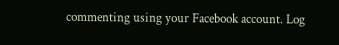commenting using your Facebook account. Log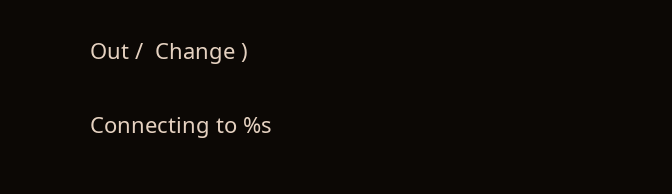Out /  Change )

Connecting to %s